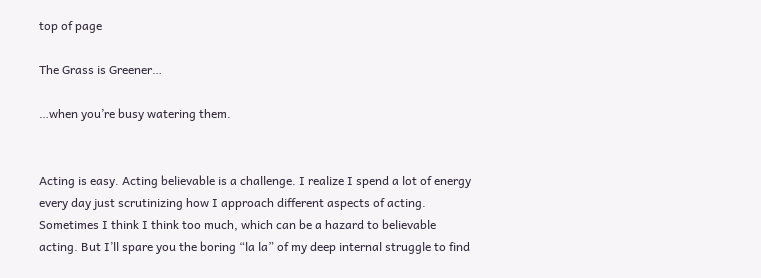top of page

The Grass is Greener…

…when you’re busy watering them.


Acting is easy. Acting believable is a challenge. I realize I spend a lot of energy every day just scrutinizing how I approach different aspects of acting. Sometimes I think I think too much, which can be a hazard to believable acting. But I’ll spare you the boring “la la” of my deep internal struggle to find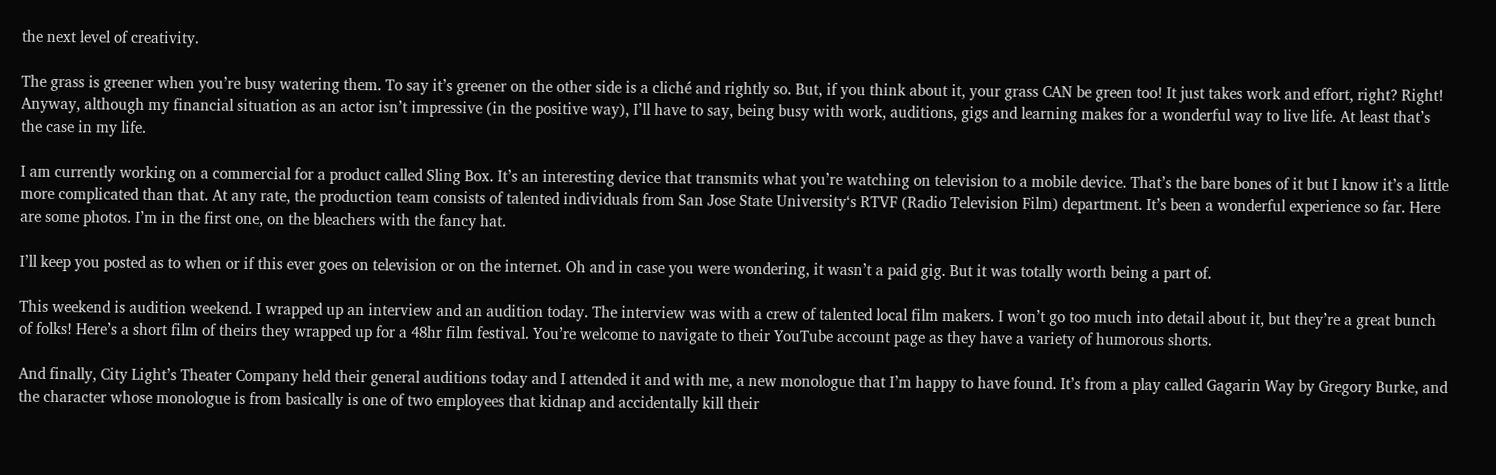the next level of creativity.

The grass is greener when you’re busy watering them. To say it’s greener on the other side is a cliché and rightly so. But, if you think about it, your grass CAN be green too! It just takes work and effort, right? Right! Anyway, although my financial situation as an actor isn’t impressive (in the positive way), I’ll have to say, being busy with work, auditions, gigs and learning makes for a wonderful way to live life. At least that’s the case in my life.

I am currently working on a commercial for a product called Sling Box. It’s an interesting device that transmits what you’re watching on television to a mobile device. That’s the bare bones of it but I know it’s a little more complicated than that. At any rate, the production team consists of talented individuals from San Jose State University‘s RTVF (Radio Television Film) department. It’s been a wonderful experience so far. Here are some photos. I’m in the first one, on the bleachers with the fancy hat.

I’ll keep you posted as to when or if this ever goes on television or on the internet. Oh and in case you were wondering, it wasn’t a paid gig. But it was totally worth being a part of.

This weekend is audition weekend. I wrapped up an interview and an audition today. The interview was with a crew of talented local film makers. I won’t go too much into detail about it, but they’re a great bunch of folks! Here’s a short film of theirs they wrapped up for a 48hr film festival. You’re welcome to navigate to their YouTube account page as they have a variety of humorous shorts.

And finally, City Light’s Theater Company held their general auditions today and I attended it and with me, a new monologue that I’m happy to have found. It’s from a play called Gagarin Way by Gregory Burke, and the character whose monologue is from basically is one of two employees that kidnap and accidentally kill their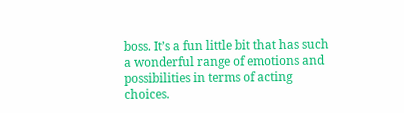boss. It’s a fun little bit that has such a wonderful range of emotions and possibilities in terms of acting choices.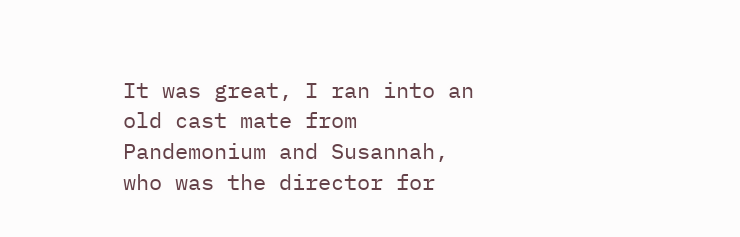It was great, I ran into an old cast mate from Pandemonium and Susannah, who was the director for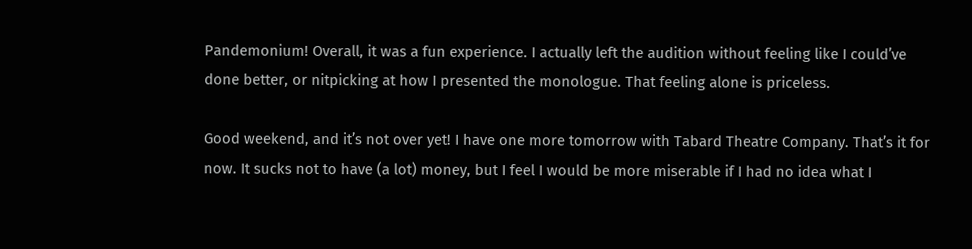Pandemonium! Overall, it was a fun experience. I actually left the audition without feeling like I could’ve done better, or nitpicking at how I presented the monologue. That feeling alone is priceless.

Good weekend, and it’s not over yet! I have one more tomorrow with Tabard Theatre Company. That’s it for now. It sucks not to have (a lot) money, but I feel I would be more miserable if I had no idea what I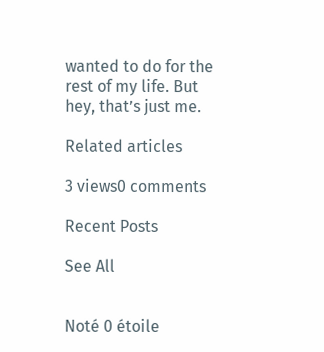wanted to do for the rest of my life. But hey, that’s just me.

Related articles

3 views0 comments

Recent Posts

See All


Noté 0 étoile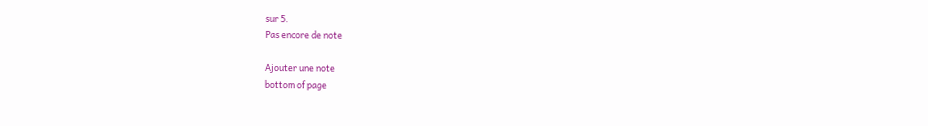sur 5.
Pas encore de note

Ajouter une note
bottom of page